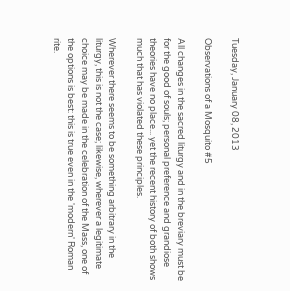Tuesday, January 08, 2013

Observations of a Mosquito #5

All changes in the sacred liturgy and in the breviary must be for the good of souls; personal preference and grandiose theories have no place... yet the recent history of both shows much that has violated these principles.

Wherever there seems to be something arbitrary in the liturgy, this is not the case; likewise, wherever a legitimate choice may be made in the celebration of the Mass, one of the options is best: this is true even in the 'modern' Roman rite.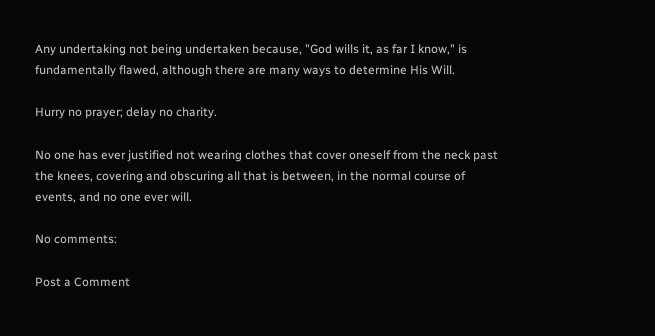Any undertaking not being undertaken because, "God wills it, as far I know," is fundamentally flawed, although there are many ways to determine His Will.

Hurry no prayer; delay no charity.

No one has ever justified not wearing clothes that cover oneself from the neck past the knees, covering and obscuring all that is between, in the normal course of events, and no one ever will.

No comments:

Post a Comment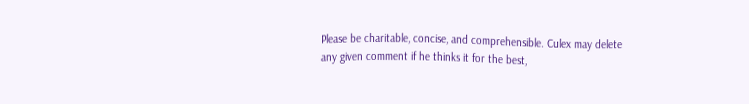Please be charitable, concise, and comprehensible. Culex may delete any given comment if he thinks it for the best,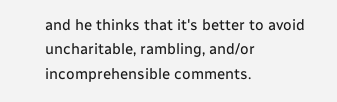and he thinks that it's better to avoid uncharitable, rambling, and/or incomprehensible comments.